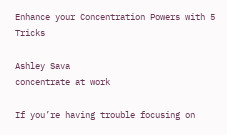Enhance your Concentration Powers with 5 Tricks

Ashley Sava
concentrate at work

If you’re having trouble focusing on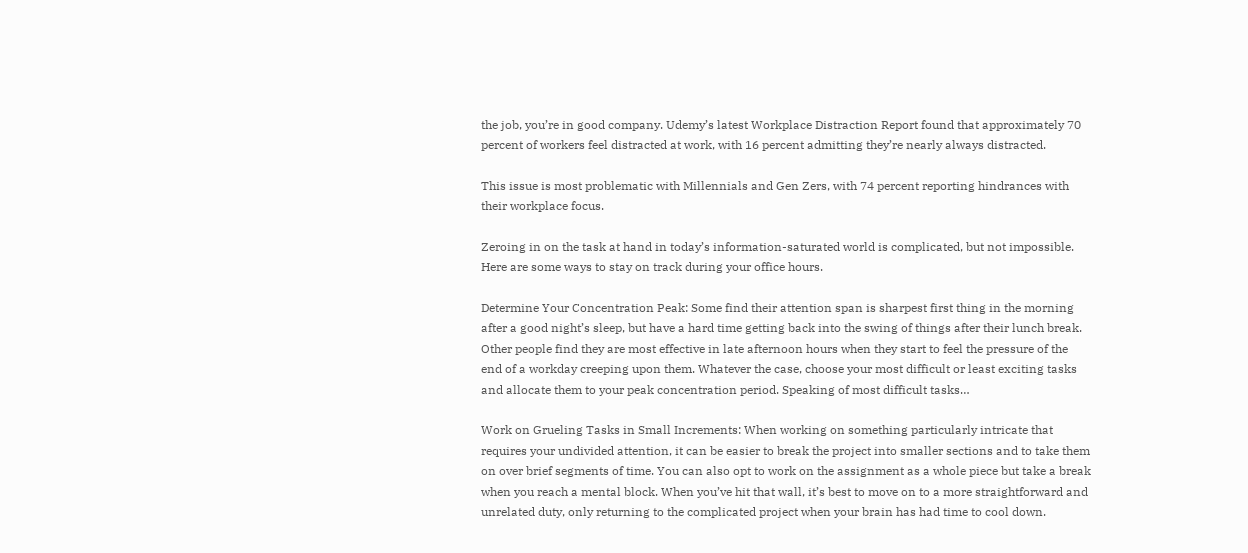the job, you’re in good company. Udemy’s latest Workplace Distraction Report found that approximately 70 percent of workers feel distracted at work, with 16 percent admitting they’re nearly always distracted.

This issue is most problematic with Millennials and Gen Zers, with 74 percent reporting hindrances with their workplace focus.

Zeroing in on the task at hand in today’s information-saturated world is complicated, but not impossible. Here are some ways to stay on track during your office hours.

Determine Your Concentration Peak: Some find their attention span is sharpest first thing in the morning after a good night’s sleep, but have a hard time getting back into the swing of things after their lunch break. Other people find they are most effective in late afternoon hours when they start to feel the pressure of the end of a workday creeping upon them. Whatever the case, choose your most difficult or least exciting tasks and allocate them to your peak concentration period. Speaking of most difficult tasks…

Work on Grueling Tasks in Small Increments: When working on something particularly intricate that requires your undivided attention, it can be easier to break the project into smaller sections and to take them on over brief segments of time. You can also opt to work on the assignment as a whole piece but take a break when you reach a mental block. When you’ve hit that wall, it’s best to move on to a more straightforward and unrelated duty, only returning to the complicated project when your brain has had time to cool down.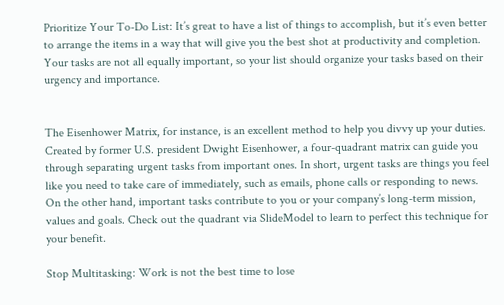Prioritize Your To-Do List: It’s great to have a list of things to accomplish, but it’s even better to arrange the items in a way that will give you the best shot at productivity and completion. Your tasks are not all equally important, so your list should organize your tasks based on their urgency and importance.


The Eisenhower Matrix, for instance, is an excellent method to help you divvy up your duties. Created by former U.S. president Dwight Eisenhower, a four-quadrant matrix can guide you through separating urgent tasks from important ones. In short, urgent tasks are things you feel like you need to take care of immediately, such as emails, phone calls or responding to news. On the other hand, important tasks contribute to you or your company’s long-term mission, values and goals. Check out the quadrant via SlideModel to learn to perfect this technique for your benefit.

Stop Multitasking: Work is not the best time to lose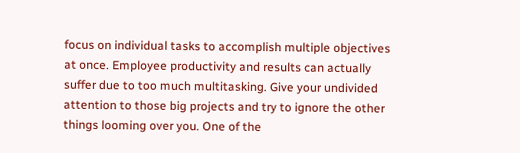focus on individual tasks to accomplish multiple objectives at once. Employee productivity and results can actually suffer due to too much multitasking. Give your undivided attention to those big projects and try to ignore the other things looming over you. One of the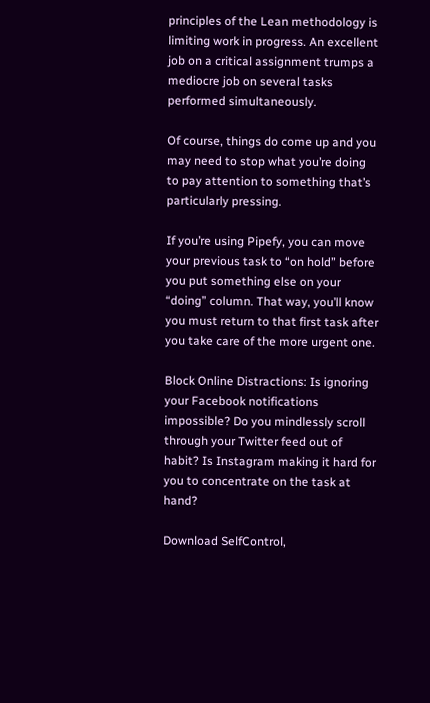principles of the Lean methodology is limiting work in progress. An excellent job on a critical assignment trumps a mediocre job on several tasks performed simultaneously.

Of course, things do come up and you may need to stop what you’re doing to pay attention to something that’s particularly pressing.

If you’re using Pipefy, you can move your previous task to “on hold” before you put something else on your “doing” column. That way, you’ll know you must return to that first task after you take care of the more urgent one.

Block Online Distractions: Is ignoring your Facebook notifications impossible? Do you mindlessly scroll through your Twitter feed out of habit? Is Instagram making it hard for you to concentrate on the task at hand?

Download SelfControl,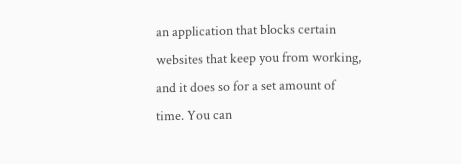an application that blocks certain websites that keep you from working, and it does so for a set amount of time. You can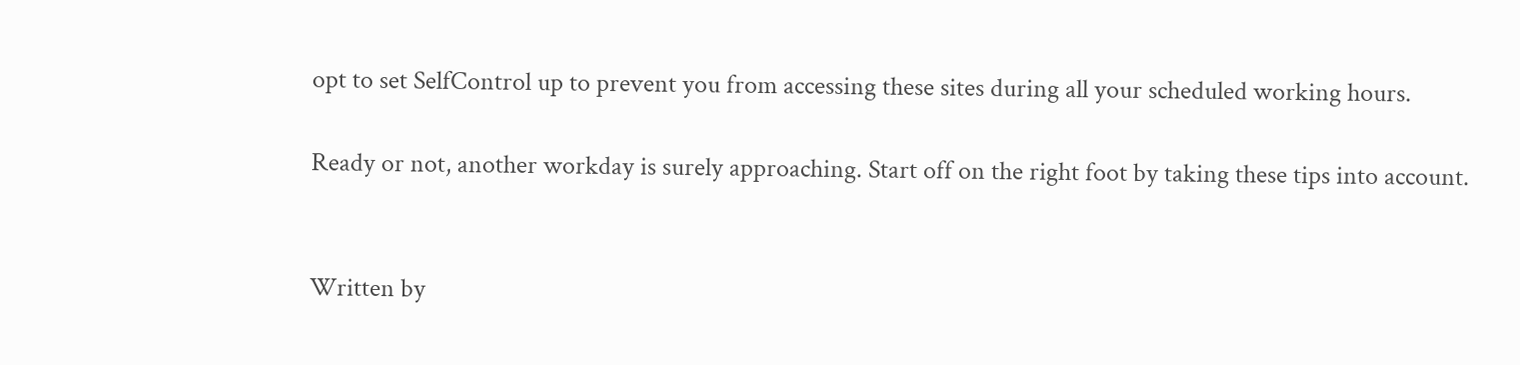opt to set SelfControl up to prevent you from accessing these sites during all your scheduled working hours.

Ready or not, another workday is surely approaching. Start off on the right foot by taking these tips into account.


Written by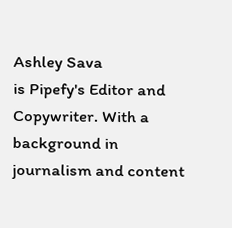Ashley Sava
is Pipefy's Editor and Copywriter. With a background in journalism and content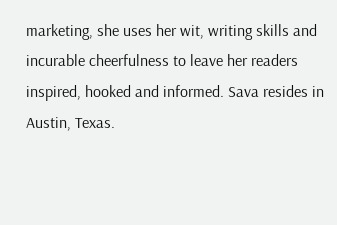marketing, she uses her wit, writing skills and incurable cheerfulness to leave her readers inspired, hooked and informed. Sava resides in Austin, Texas.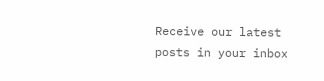Receive our latest posts in your inbox